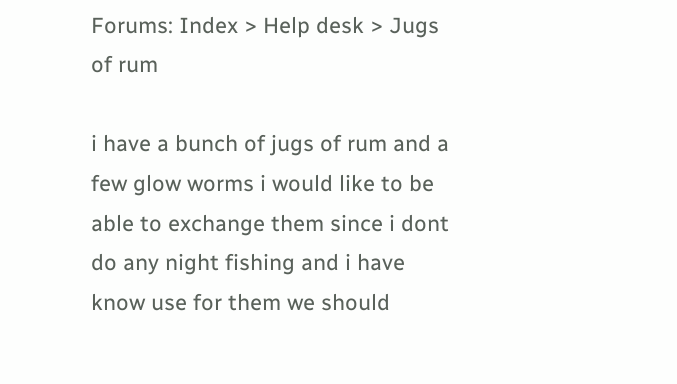Forums: Index > Help desk > Jugs of rum

i have a bunch of jugs of rum and a few glow worms i would like to be able to exchange them since i dont do any night fishing and i have know use for them we should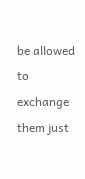be allowed to exchange them just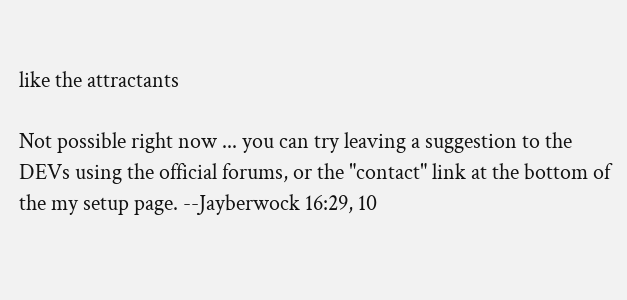like the attractants

Not possible right now ... you can try leaving a suggestion to the DEVs using the official forums, or the "contact" link at the bottom of the my setup page. --Jayberwock 16:29, 10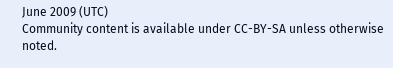June 2009 (UTC)
Community content is available under CC-BY-SA unless otherwise noted.